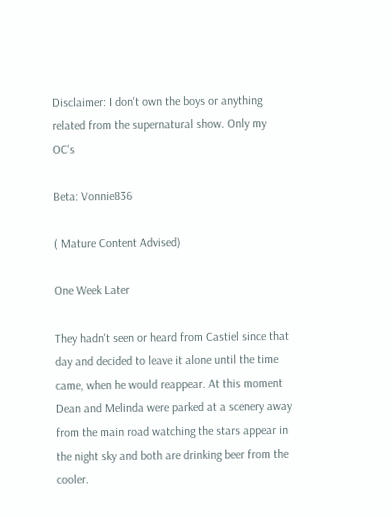Disclaimer: I don't own the boys or anything related from the supernatural show. Only my OC's

Beta: Vonnie836

( Mature Content Advised)

One Week Later

They hadn't seen or heard from Castiel since that day and decided to leave it alone until the time came, when he would reappear. At this moment Dean and Melinda were parked at a scenery away from the main road watching the stars appear in the night sky and both are drinking beer from the cooler.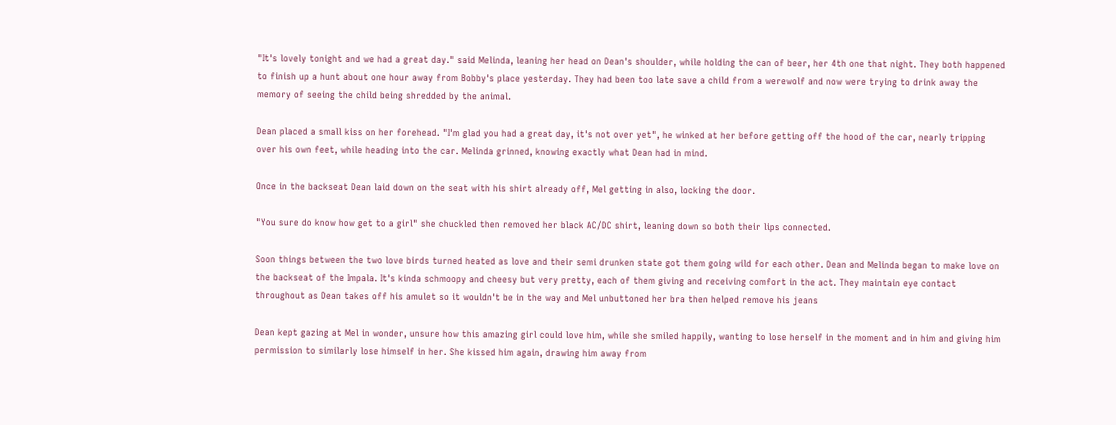"It's lovely tonight and we had a great day." said Melinda, leaning her head on Dean's shoulder, while holding the can of beer, her 4th one that night. They both happened to finish up a hunt about one hour away from Bobby's place yesterday. They had been too late save a child from a werewolf and now were trying to drink away the memory of seeing the child being shredded by the animal.

Dean placed a small kiss on her forehead. "I'm glad you had a great day, it's not over yet", he winked at her before getting off the hood of the car, nearly tripping over his own feet, while heading into the car. Melinda grinned, knowing exactly what Dean had in mind.

Once in the backseat Dean laid down on the seat with his shirt already off, Mel getting in also, locking the door.

"You sure do know how get to a girl" she chuckled then removed her black AC/DC shirt, leaning down so both their lips connected.

Soon things between the two love birds turned heated as love and their semi drunken state got them going wild for each other. Dean and Melinda began to make love on the backseat of the Impala. It's kinda schmoopy and cheesy but very pretty, each of them giving and receiving comfort in the act. They maintain eye contact throughout as Dean takes off his amulet so it wouldn't be in the way and Mel unbuttoned her bra then helped remove his jeans

Dean kept gazing at Mel in wonder, unsure how this amazing girl could love him, while she smiled happily, wanting to lose herself in the moment and in him and giving him permission to similarly lose himself in her. She kissed him again, drawing him away from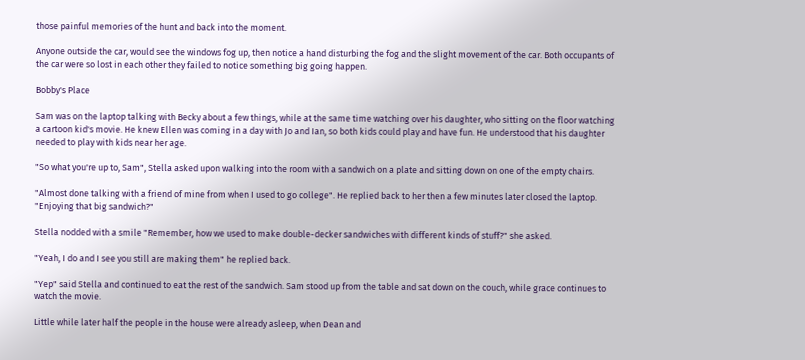those painful memories of the hunt and back into the moment.

Anyone outside the car, would see the windows fog up, then notice a hand disturbing the fog and the slight movement of the car. Both occupants of the car were so lost in each other they failed to notice something big going happen.

Bobby's Place

Sam was on the laptop talking with Becky about a few things, while at the same time watching over his daughter, who sitting on the floor watching a cartoon kid's movie. He knew Ellen was coming in a day with Jo and Ian, so both kids could play and have fun. He understood that his daughter needed to play with kids near her age.

"So what you're up to, Sam", Stella asked upon walking into the room with a sandwich on a plate and sitting down on one of the empty chairs.

"Almost done talking with a friend of mine from when I used to go college". He replied back to her then a few minutes later closed the laptop. "Enjoying that big sandwich?"

Stella nodded with a smile "Remember, how we used to make double-decker sandwiches with different kinds of stuff?" she asked.

"Yeah, I do and I see you still are making them" he replied back.

"Yep" said Stella and continued to eat the rest of the sandwich. Sam stood up from the table and sat down on the couch, while grace continues to watch the movie.

Little while later half the people in the house were already asleep, when Dean and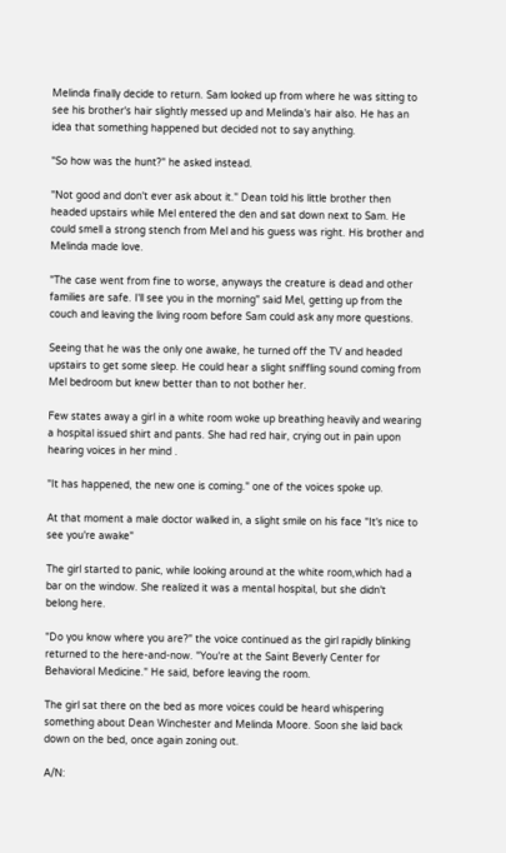Melinda finally decide to return. Sam looked up from where he was sitting to see his brother's hair slightly messed up and Melinda's hair also. He has an idea that something happened but decided not to say anything.

"So how was the hunt?" he asked instead.

"Not good and don't ever ask about it." Dean told his little brother then headed upstairs while Mel entered the den and sat down next to Sam. He could smell a strong stench from Mel and his guess was right. His brother and Melinda made love.

"The case went from fine to worse, anyways the creature is dead and other families are safe. I'll see you in the morning" said Mel, getting up from the couch and leaving the living room before Sam could ask any more questions.

Seeing that he was the only one awake, he turned off the TV and headed upstairs to get some sleep. He could hear a slight sniffling sound coming from Mel bedroom but knew better than to not bother her.

Few states away a girl in a white room woke up breathing heavily and wearing a hospital issued shirt and pants. She had red hair, crying out in pain upon hearing voices in her mind .

"It has happened, the new one is coming." one of the voices spoke up.

At that moment a male doctor walked in, a slight smile on his face "It's nice to see you're awake"

The girl started to panic, while looking around at the white room,which had a bar on the window. She realized it was a mental hospital, but she didn't belong here.

"Do you know where you are?" the voice continued as the girl rapidly blinking returned to the here-and-now. "You're at the Saint Beverly Center for Behavioral Medicine." He said, before leaving the room.

The girl sat there on the bed as more voices could be heard whispering something about Dean Winchester and Melinda Moore. Soon she laid back down on the bed, once again zoning out.

A/N: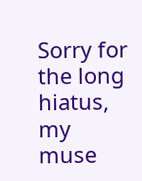Sorry for the long hiatus, my muse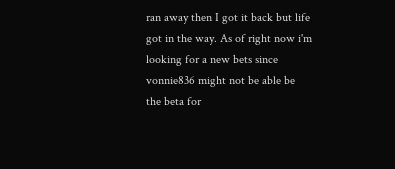ran away then I got it back but life got in the way. As of right now i'm looking for a new bets since vonnie836 might not be able be the beta for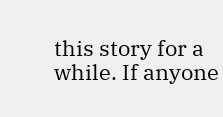this story for a while. If anyone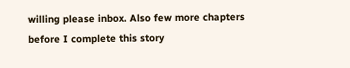willing please inbox. Also few more chapters before I complete this story